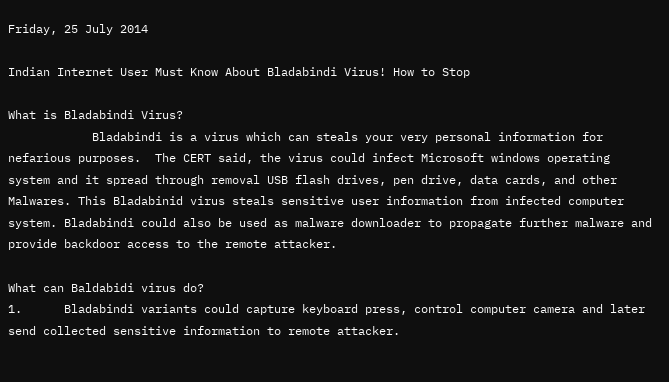Friday, 25 July 2014

Indian Internet User Must Know About Bladabindi Virus! How to Stop

What is Bladabindi Virus?
            Bladabindi is a virus which can steals your very personal information for nefarious purposes.  The CERT said, the virus could infect Microsoft windows operating system and it spread through removal USB flash drives, pen drive, data cards, and other Malwares. This Bladabinid virus steals sensitive user information from infected computer system. Bladabindi could also be used as malware downloader to propagate further malware and provide backdoor access to the remote attacker.

What can Baldabidi virus do?
1.      Bladabindi variants could capture keyboard press, control computer camera and later send collected sensitive information to remote attacker.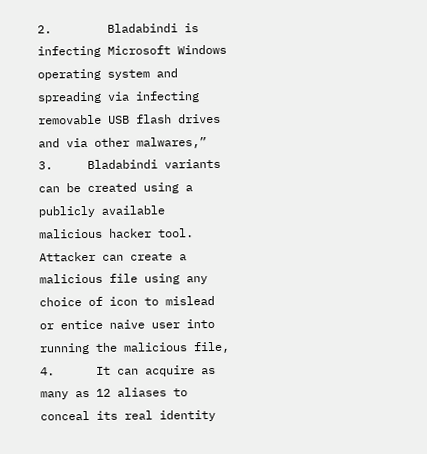2.        Bladabindi is infecting Microsoft Windows operating system and spreading via infecting removable USB flash drives and via other malwares,”
3.     Bladabindi variants can be created using a publicly available malicious hacker tool. Attacker can create a malicious file using any choice of icon to mislead or entice naive user into running the malicious file,
4.      It can acquire as many as 12 aliases to conceal its real identity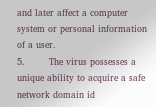and later affect a computer system or personal information of a user.
5.        The virus possesses a unique ability to acquire a safe network domain id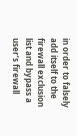in order to falsely add itself to the firewall exclusion list and bypass a user’s firewall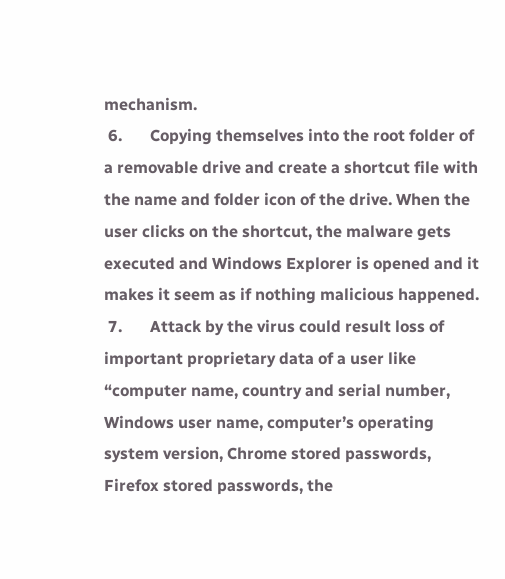mechanism.
 6.       Copying themselves into the root folder of a removable drive and create a shortcut file with the name and folder icon of the drive. When the user clicks on the shortcut, the malware gets executed and Windows Explorer is opened and it makes it seem as if nothing malicious happened.
 7.       Attack by the virus could result loss of important proprietary data of a user like “computer name, country and serial number, Windows user name, computer’s operating system version, Chrome stored passwords, Firefox stored passwords, the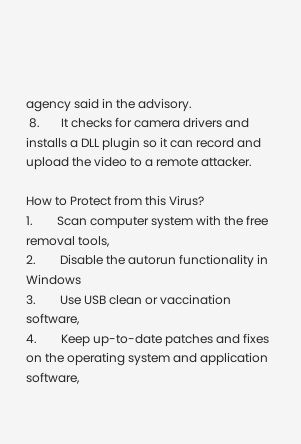agency said in the advisory.
 8.       It checks for camera drivers and installs a DLL plugin so it can record and upload the video to a remote attacker.

How to Protect from this Virus?
1.        Scan computer system with the free removal tools,
2.        Disable the autorun functionality in Windows
3.        Use USB clean or vaccination software,
4.        Keep up-to-date patches and fixes on the operating system and application software,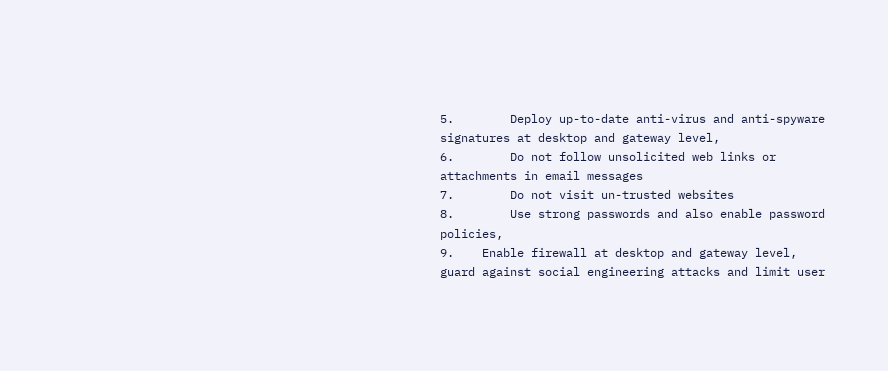5.        Deploy up-to-date anti-virus and anti-spyware signatures at desktop and gateway level,
6.        Do not follow unsolicited web links or attachments in email messages
7.        Do not visit un-trusted websites
8.        Use strong passwords and also enable password policies,
9.    Enable firewall at desktop and gateway level, guard against social engineering attacks and limit user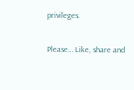privileges.

Please… Like, share and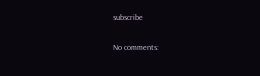subscribe

No comments: